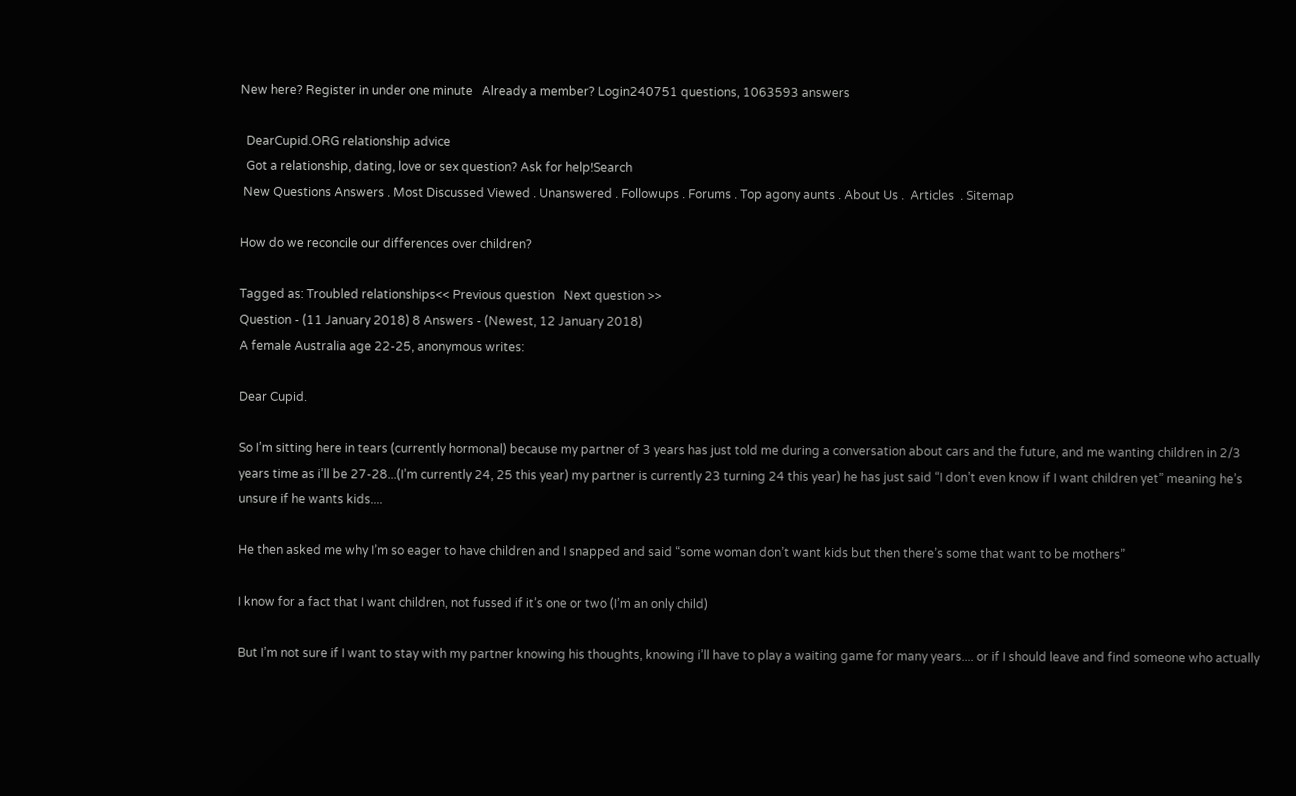New here? Register in under one minute   Already a member? Login240751 questions, 1063593 answers

  DearCupid.ORG relationship advice
  Got a relationship, dating, love or sex question? Ask for help!Search
 New Questions Answers . Most Discussed Viewed . Unanswered . Followups . Forums . Top agony aunts . About Us .  Articles  . Sitemap

How do we reconcile our differences over children?

Tagged as: Troubled relationships<< Previous question   Next question >>
Question - (11 January 2018) 8 Answers - (Newest, 12 January 2018)
A female Australia age 22-25, anonymous writes:

Dear Cupid.

So I’m sitting here in tears (currently hormonal) because my partner of 3 years has just told me during a conversation about cars and the future, and me wanting children in 2/3 years time as i’ll be 27-28...(I’m currently 24, 25 this year) my partner is currently 23 turning 24 this year) he has just said “I don’t even know if I want children yet” meaning he’s unsure if he wants kids....

He then asked me why I’m so eager to have children and I snapped and said “some woman don’t want kids but then there’s some that want to be mothers”

I know for a fact that I want children, not fussed if it’s one or two (I’m an only child)

But I’m not sure if I want to stay with my partner knowing his thoughts, knowing i’ll have to play a waiting game for many years.... or if I should leave and find someone who actually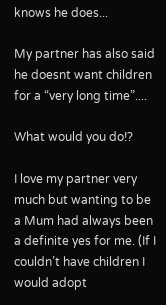knows he does...

My partner has also said he doesnt want children for a “very long time”....

What would you do!?

I love my partner very much but wanting to be a Mum had always been a definite yes for me. (If I couldn’t have children I would adopt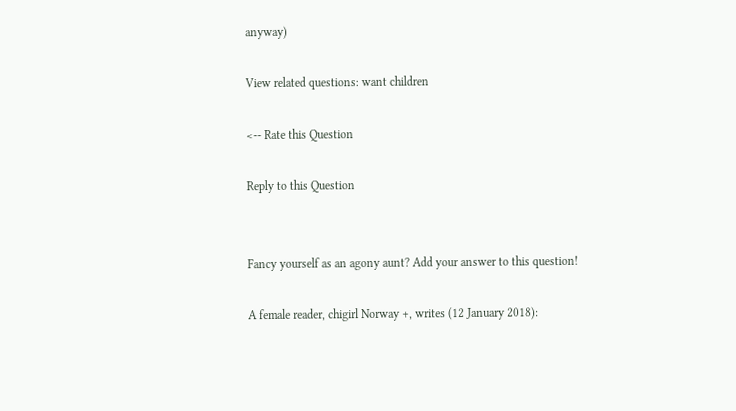anyway)

View related questions: want children

<-- Rate this Question

Reply to this Question


Fancy yourself as an agony aunt? Add your answer to this question!

A female reader, chigirl Norway +, writes (12 January 2018):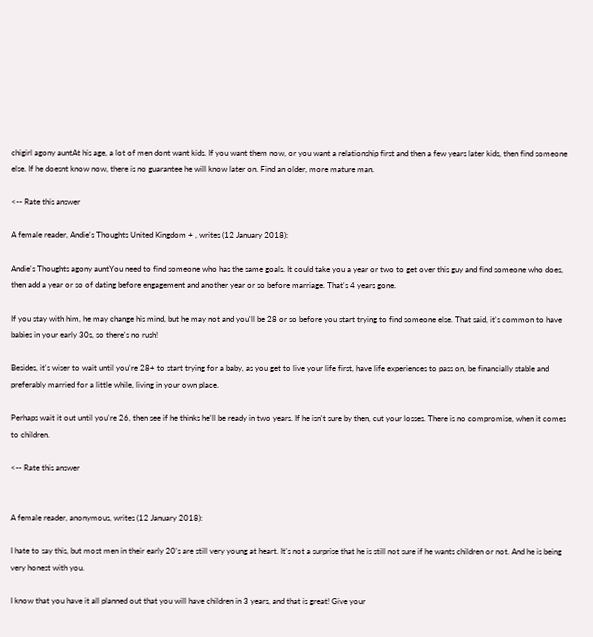chigirl agony auntAt his age, a lot of men dont want kids. If you want them now, or you want a relationship first and then a few years later kids, then find someone else. If he doesnt know now, there is no guarantee he will know later on. Find an older, more mature man.

<-- Rate this answer

A female reader, Andie's Thoughts United Kingdom + , writes (12 January 2018):

Andie's Thoughts agony auntYou need to find someone who has the same goals. It could take you a year or two to get over this guy and find someone who does, then add a year or so of dating before engagement and another year or so before marriage. That's 4 years gone.

If you stay with him, he may change his mind, but he may not and you'll be 28 or so before you start trying to find someone else. That said, it's common to have babies in your early 30s, so there's no rush!

Besides, it's wiser to wait until you're 28+ to start trying for a baby, as you get to live your life first, have life experiences to pass on, be financially stable and preferably married for a little while, living in your own place.

Perhaps wait it out until you're 26, then see if he thinks he'll be ready in two years. If he isn't sure by then, cut your losses. There is no compromise, when it comes to children.

<-- Rate this answer


A female reader, anonymous, writes (12 January 2018):

I hate to say this, but most men in their early 20’s are still very young at heart. It’s not a surprise that he is still not sure if he wants children or not. And he is being very honest with you.

I know that you have it all planned out that you will have children in 3 years, and that is great! Give your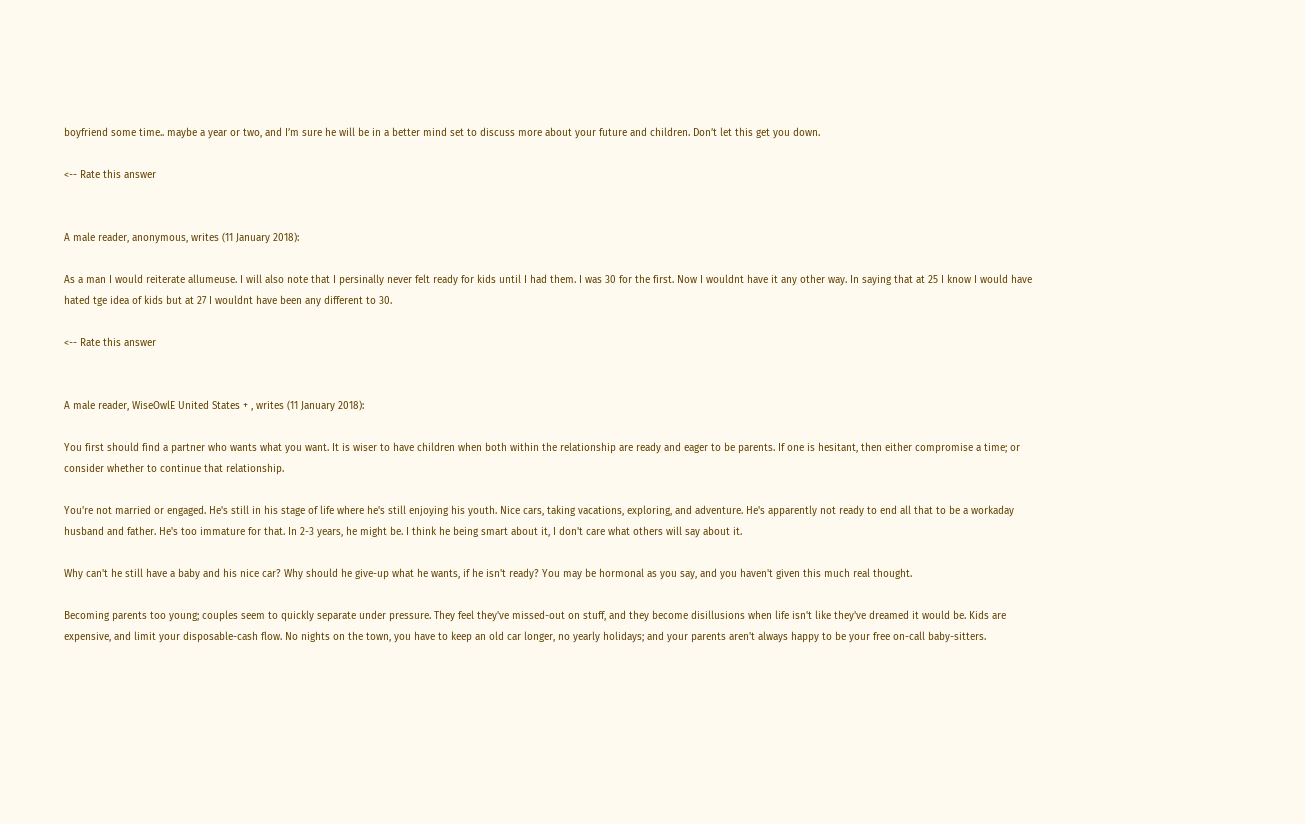boyfriend some time.. maybe a year or two, and I’m sure he will be in a better mind set to discuss more about your future and children. Don’t let this get you down.

<-- Rate this answer


A male reader, anonymous, writes (11 January 2018):

As a man I would reiterate allumeuse. I will also note that I persinally never felt ready for kids until I had them. I was 30 for the first. Now I wouldnt have it any other way. In saying that at 25 I know I would have hated tge idea of kids but at 27 I wouldnt have been any different to 30.

<-- Rate this answer


A male reader, WiseOwlE United States + , writes (11 January 2018):

You first should find a partner who wants what you want. It is wiser to have children when both within the relationship are ready and eager to be parents. If one is hesitant, then either compromise a time; or consider whether to continue that relationship.

You're not married or engaged. He's still in his stage of life where he's still enjoying his youth. Nice cars, taking vacations, exploring, and adventure. He's apparently not ready to end all that to be a workaday husband and father. He's too immature for that. In 2-3 years, he might be. I think he being smart about it, I don't care what others will say about it.

Why can't he still have a baby and his nice car? Why should he give-up what he wants, if he isn't ready? You may be hormonal as you say, and you haven't given this much real thought.

Becoming parents too young; couples seem to quickly separate under pressure. They feel they've missed-out on stuff, and they become disillusions when life isn't like they've dreamed it would be. Kids are expensive, and limit your disposable-cash flow. No nights on the town, you have to keep an old car longer, no yearly holidays; and your parents aren't always happy to be your free on-call baby-sitters.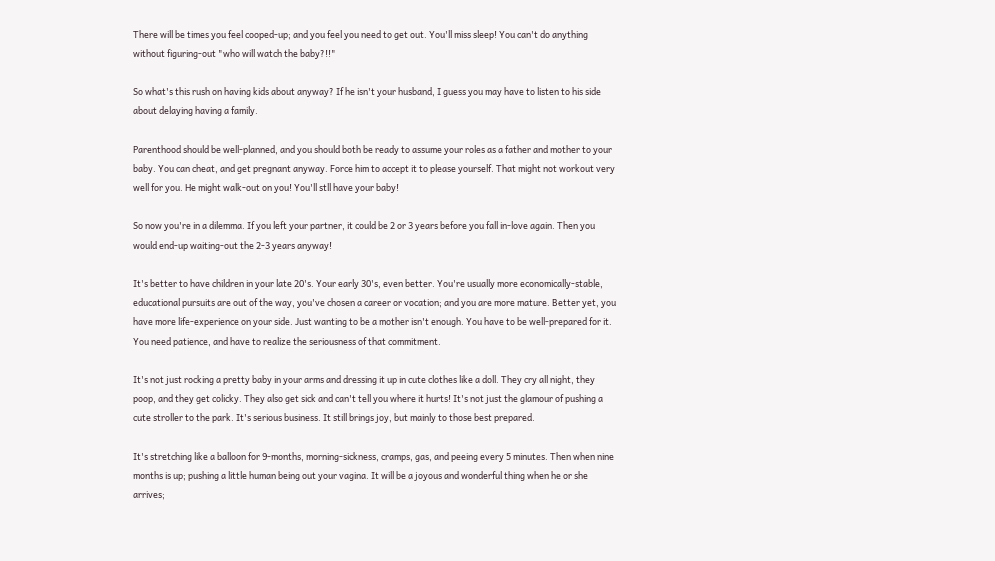There will be times you feel cooped-up; and you feel you need to get out. You'll miss sleep! You can't do anything without figuring-out "who will watch the baby?!!"

So what's this rush on having kids about anyway? If he isn't your husband, I guess you may have to listen to his side about delaying having a family.

Parenthood should be well-planned, and you should both be ready to assume your roles as a father and mother to your baby. You can cheat, and get pregnant anyway. Force him to accept it to please yourself. That might not workout very well for you. He might walk-out on you! You'll stll have your baby!

So now you're in a dilemma. If you left your partner, it could be 2 or 3 years before you fall in-love again. Then you would end-up waiting-out the 2-3 years anyway!

It's better to have children in your late 20's. Your early 30's, even better. You're usually more economically-stable, educational pursuits are out of the way, you've chosen a career or vocation; and you are more mature. Better yet, you have more life-experience on your side. Just wanting to be a mother isn't enough. You have to be well-prepared for it. You need patience, and have to realize the seriousness of that commitment.

It's not just rocking a pretty baby in your arms and dressing it up in cute clothes like a doll. They cry all night, they poop, and they get colicky. They also get sick and can't tell you where it hurts! It's not just the glamour of pushing a cute stroller to the park. It's serious business. It still brings joy, but mainly to those best prepared.

It's stretching like a balloon for 9-months, morning-sickness, cramps, gas, and peeing every 5 minutes. Then when nine months is up; pushing a little human being out your vagina. It will be a joyous and wonderful thing when he or she arrives;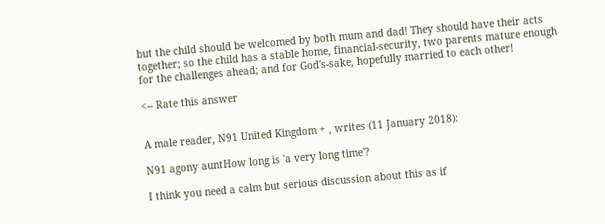but the child should be welcomed by both mum and dad! They should have their acts together; so the child has a stable home, financial-security, two parents mature enough for the challenges ahead; and for God's-sake, hopefully married to each other!

<-- Rate this answer


A male reader, N91 United Kingdom + , writes (11 January 2018):

N91 agony auntHow long is 'a very long time'?

I think you need a calm but serious discussion about this as if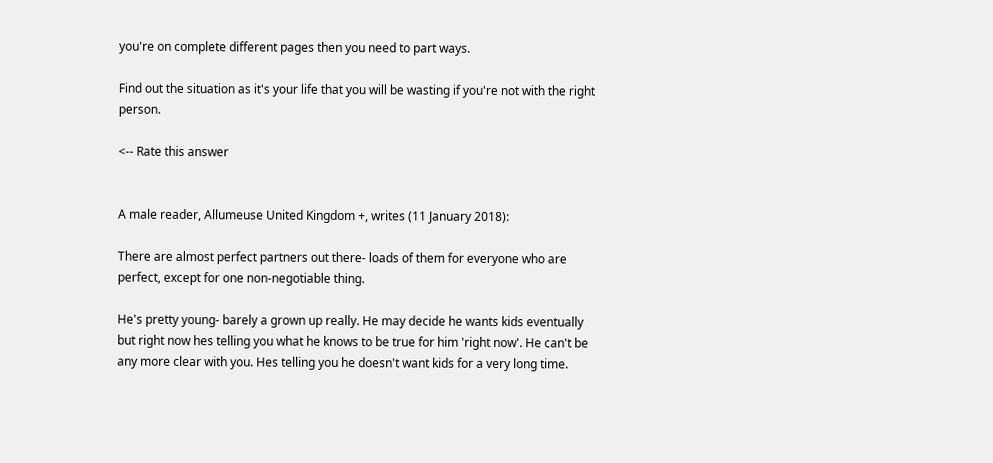you're on complete different pages then you need to part ways.

Find out the situation as it's your life that you will be wasting if you're not with the right person.

<-- Rate this answer


A male reader, Allumeuse United Kingdom +, writes (11 January 2018):

There are almost perfect partners out there- loads of them for everyone who are perfect, except for one non-negotiable thing.

He's pretty young- barely a grown up really. He may decide he wants kids eventually but right now hes telling you what he knows to be true for him 'right now'. He can't be any more clear with you. Hes telling you he doesn't want kids for a very long time.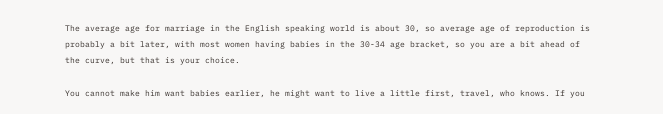The average age for marriage in the English speaking world is about 30, so average age of reproduction is probably a bit later, with most women having babies in the 30-34 age bracket, so you are a bit ahead of the curve, but that is your choice.

You cannot make him want babies earlier, he might want to live a little first, travel, who knows. If you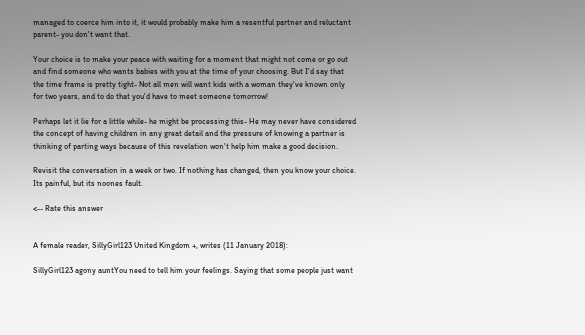managed to coerce him into it, it would probably make him a resentful partner and reluctant parent- you don't want that.

Your choice is to make your peace with waiting for a moment that might not come or go out and find someone who wants babies with you at the time of your choosing. But I'd say that the time frame is pretty tight- Not all men will want kids with a woman they've known only for two years, and to do that you'd have to meet someone tomorrow!

Perhaps let it lie for a little while- he might be processing this- He may never have considered the concept of having children in any great detail and the pressure of knowing a partner is thinking of parting ways because of this revelation won't help him make a good decision.

Revisit the conversation in a week or two. If nothing has changed, then you know your choice. Its painful, but its noones fault.

<-- Rate this answer


A female reader, SillyGirl123 United Kingdom +, writes (11 January 2018):

SillyGirl123 agony auntYou need to tell him your feelings. Saying that some people just want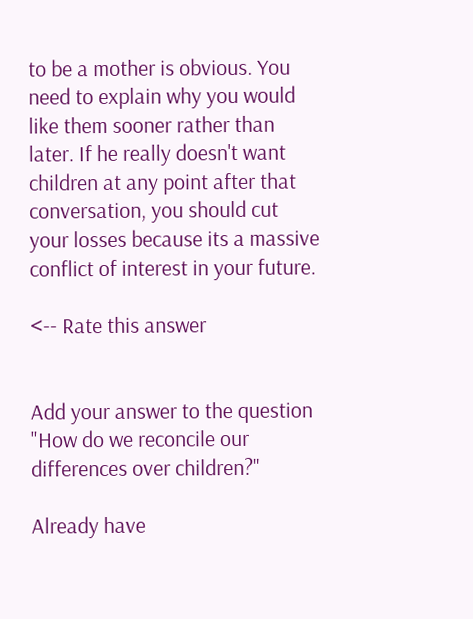to be a mother is obvious. You need to explain why you would like them sooner rather than later. If he really doesn't want children at any point after that conversation, you should cut your losses because its a massive conflict of interest in your future.

<-- Rate this answer


Add your answer to the question "How do we reconcile our differences over children?"

Already have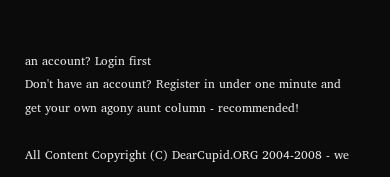an account? Login first
Don't have an account? Register in under one minute and get your own agony aunt column - recommended!

All Content Copyright (C) DearCupid.ORG 2004-2008 - we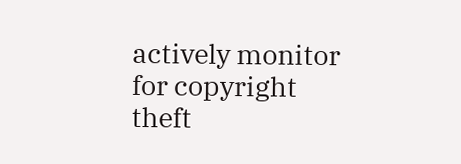actively monitor for copyright theft